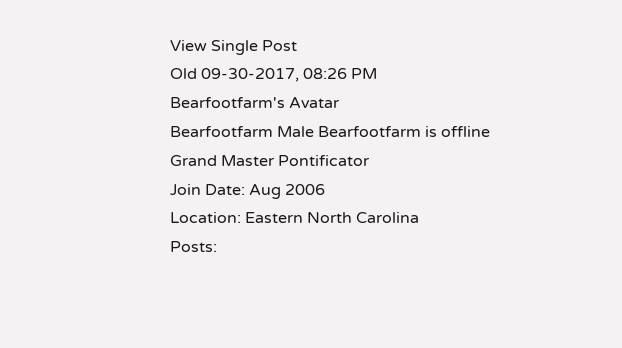View Single Post
Old 09-30-2017, 08:26 PM
Bearfootfarm's Avatar
Bearfootfarm Male Bearfootfarm is offline
Grand Master Pontificator
Join Date: Aug 2006
Location: Eastern North Carolina
Posts: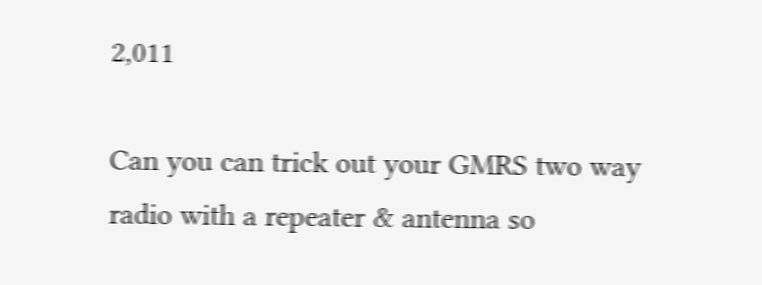2,011

Can you can trick out your GMRS two way radio with a repeater & antenna so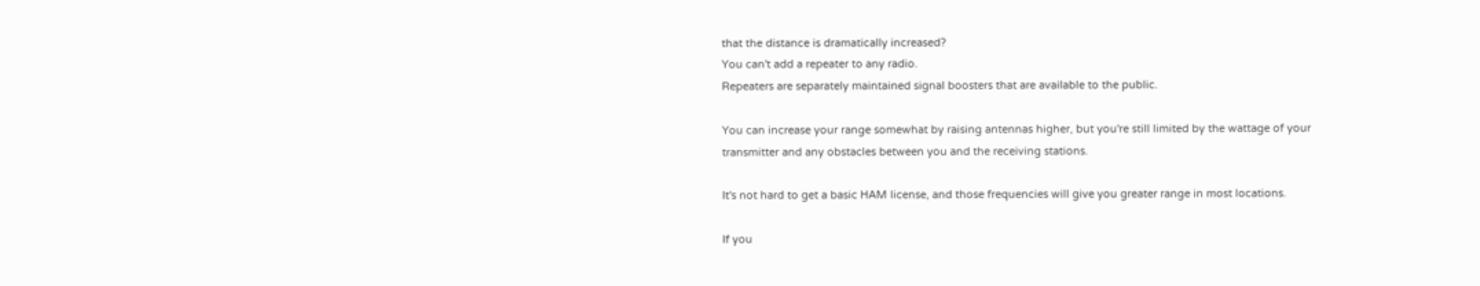that the distance is dramatically increased?
You can't add a repeater to any radio.
Repeaters are separately maintained signal boosters that are available to the public.

You can increase your range somewhat by raising antennas higher, but you're still limited by the wattage of your transmitter and any obstacles between you and the receiving stations.

It's not hard to get a basic HAM license, and those frequencies will give you greater range in most locations.

If you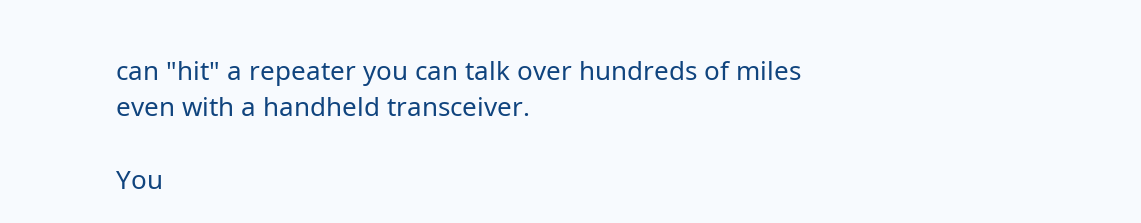can "hit" a repeater you can talk over hundreds of miles even with a handheld transceiver.

You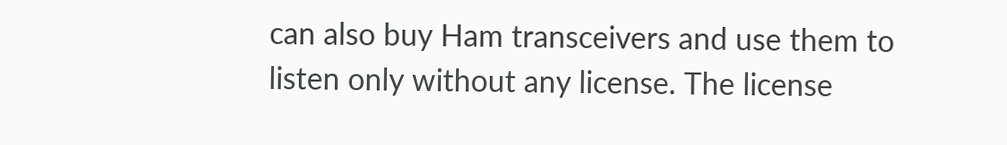can also buy Ham transceivers and use them to listen only without any license. The license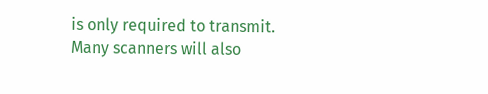is only required to transmit. Many scanners will also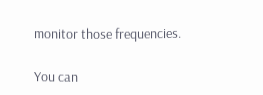monitor those frequencies.

You can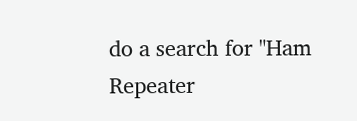do a search for "Ham Repeater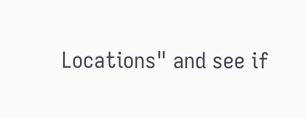Locations" and see if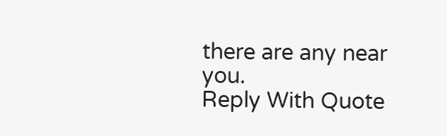there are any near you.
Reply With Quote